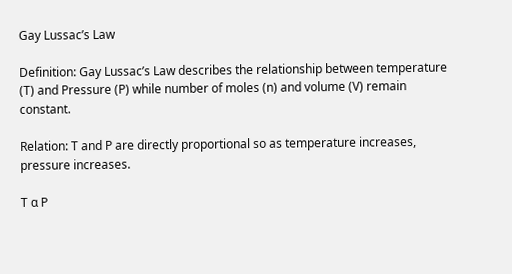Gay Lussac’s Law

Definition: Gay Lussac’s Law describes the relationship between temperature (T) and Pressure (P) while number of moles (n) and volume (V) remain constant.

Relation: T and P are directly proportional so as temperature increases, pressure increases.

T α P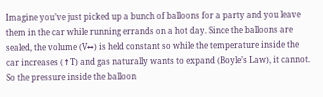Imagine you’ve just picked up a bunch of balloons for a party and you leave them in the car while running errands on a hot day. Since the balloons are sealed, the volume (V↔) is held constant so while the temperature inside the car increases (↑T) and gas naturally wants to expand (Boyle’s Law), it cannot. So the pressure inside the balloon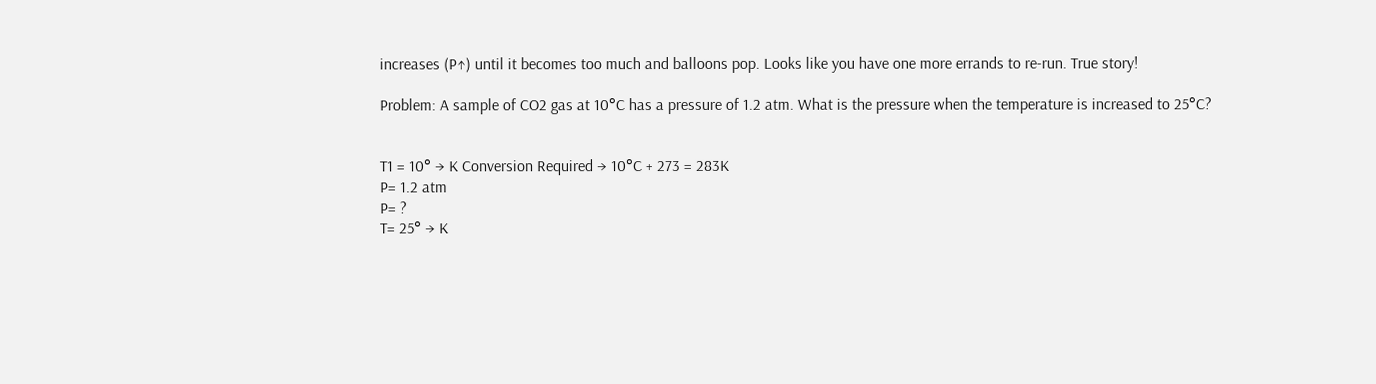increases (P↑) until it becomes too much and balloons pop. Looks like you have one more errands to re-run. True story!

Problem: A sample of CO2 gas at 10°C has a pressure of 1.2 atm. What is the pressure when the temperature is increased to 25°C?


T1 = 10° → K Conversion Required → 10°C + 273 = 283K
P= 1.2 atm
P= ?
T= 25° → K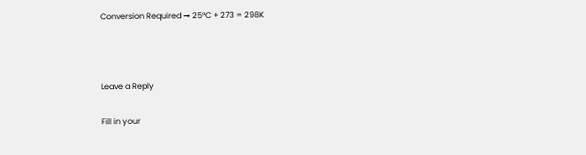Conversion Required → 25°C + 273 = 298K



Leave a Reply

Fill in your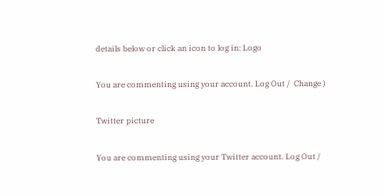details below or click an icon to log in: Logo

You are commenting using your account. Log Out /  Change )

Twitter picture

You are commenting using your Twitter account. Log Out /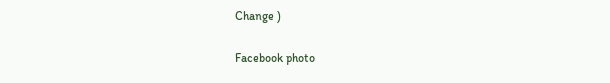Change )

Facebook photo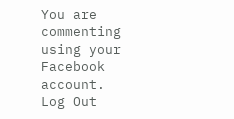You are commenting using your Facebook account. Log Out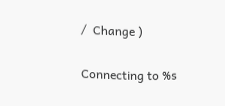/  Change )

Connecting to %s